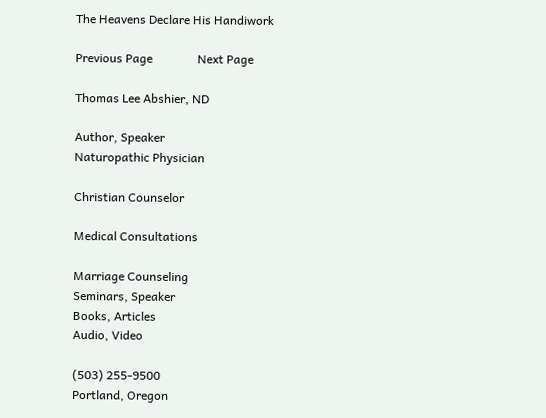The Heavens Declare His Handiwork

Previous Page               Next Page

Thomas Lee Abshier, ND

Author, Speaker
Naturopathic Physician

Christian Counselor

Medical Consultations

Marriage Counseling
Seminars, Speaker
Books, Articles
Audio, Video

(503) 255-9500
Portland, Oregon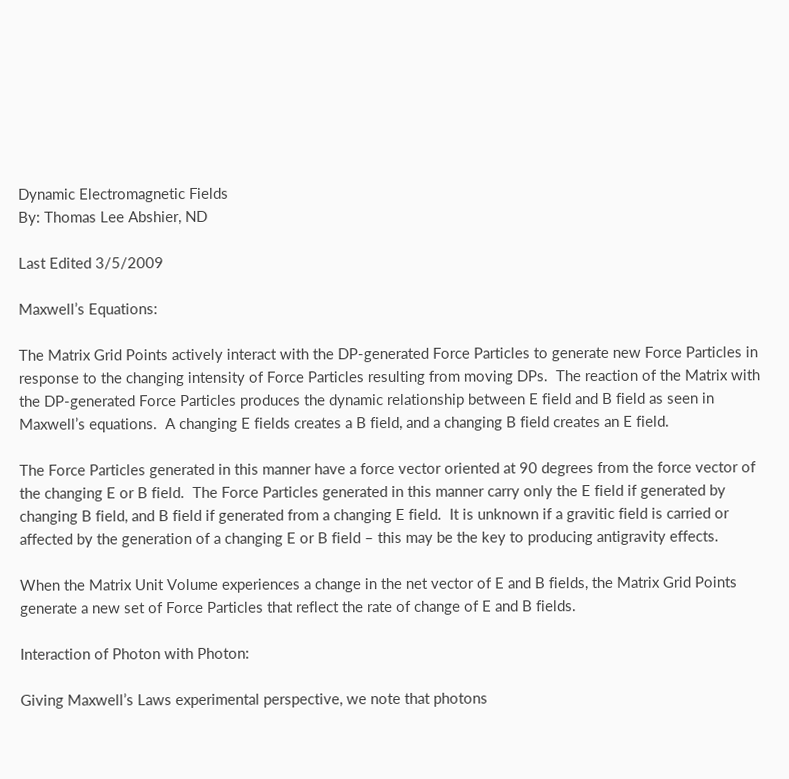Dynamic Electromagnetic Fields
By: Thomas Lee Abshier, ND

Last Edited 3/5/2009

Maxwell’s Equations:

The Matrix Grid Points actively interact with the DP-generated Force Particles to generate new Force Particles in response to the changing intensity of Force Particles resulting from moving DPs.  The reaction of the Matrix with the DP-generated Force Particles produces the dynamic relationship between E field and B field as seen in Maxwell’s equations.  A changing E fields creates a B field, and a changing B field creates an E field.

The Force Particles generated in this manner have a force vector oriented at 90 degrees from the force vector of the changing E or B field.  The Force Particles generated in this manner carry only the E field if generated by changing B field, and B field if generated from a changing E field.  It is unknown if a gravitic field is carried or affected by the generation of a changing E or B field – this may be the key to producing antigravity effects.

When the Matrix Unit Volume experiences a change in the net vector of E and B fields, the Matrix Grid Points generate a new set of Force Particles that reflect the rate of change of E and B fields.

Interaction of Photon with Photon:

Giving Maxwell’s Laws experimental perspective, we note that photons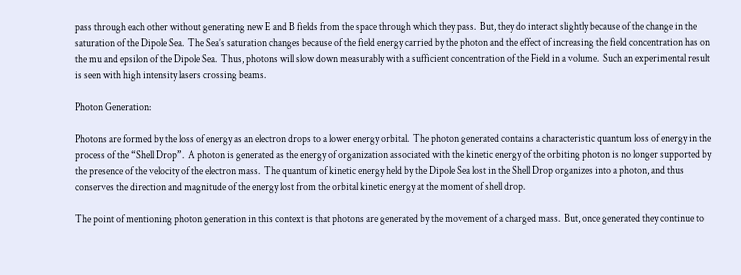pass through each other without generating new E and B fields from the space through which they pass.  But, they do interact slightly because of the change in the saturation of the Dipole Sea.  The Sea’s saturation changes because of the field energy carried by the photon and the effect of increasing the field concentration has on the mu and epsilon of the Dipole Sea.  Thus, photons will slow down measurably with a sufficient concentration of the Field in a volume.  Such an experimental result is seen with high intensity lasers crossing beams.

Photon Generation:

Photons are formed by the loss of energy as an electron drops to a lower energy orbital.  The photon generated contains a characteristic quantum loss of energy in the process of the “Shell Drop”.  A photon is generated as the energy of organization associated with the kinetic energy of the orbiting photon is no longer supported by the presence of the velocity of the electron mass.  The quantum of kinetic energy held by the Dipole Sea lost in the Shell Drop organizes into a photon, and thus conserves the direction and magnitude of the energy lost from the orbital kinetic energy at the moment of shell drop.

The point of mentioning photon generation in this context is that photons are generated by the movement of a charged mass.  But, once generated they continue to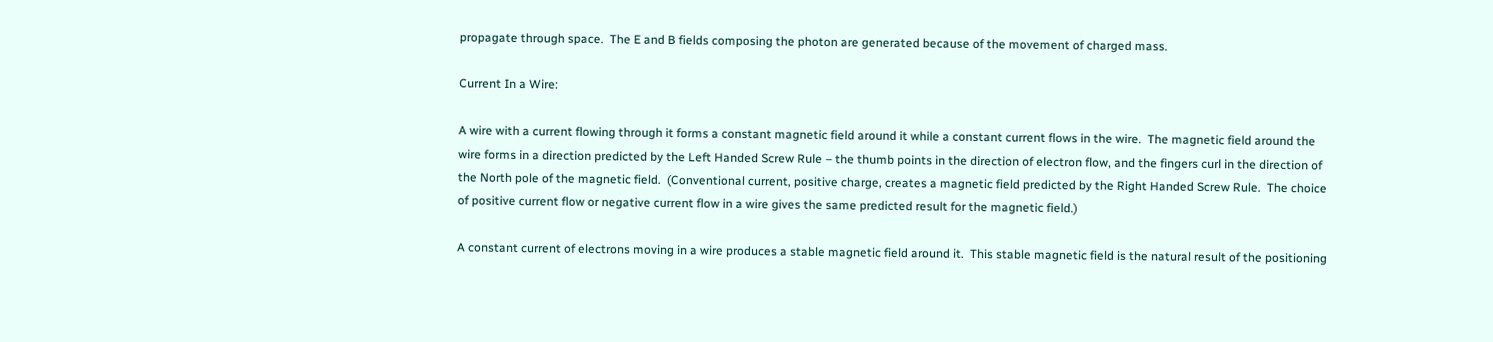propagate through space.  The E and B fields composing the photon are generated because of the movement of charged mass.

Current In a Wire:

A wire with a current flowing through it forms a constant magnetic field around it while a constant current flows in the wire.  The magnetic field around the wire forms in a direction predicted by the Left Handed Screw Rule – the thumb points in the direction of electron flow, and the fingers curl in the direction of the North pole of the magnetic field.  (Conventional current, positive charge, creates a magnetic field predicted by the Right Handed Screw Rule.  The choice of positive current flow or negative current flow in a wire gives the same predicted result for the magnetic field.)

A constant current of electrons moving in a wire produces a stable magnetic field around it.  This stable magnetic field is the natural result of the positioning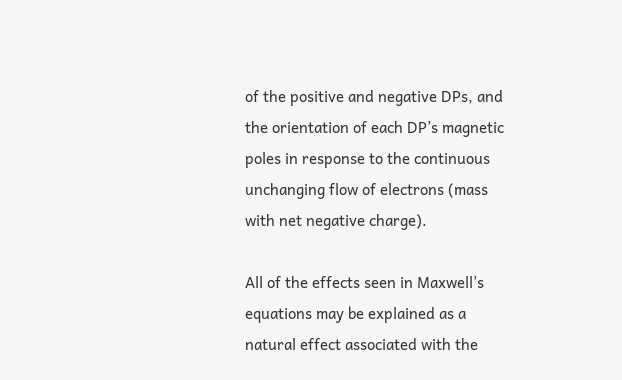of the positive and negative DPs, and the orientation of each DP’s magnetic poles in response to the continuous unchanging flow of electrons (mass with net negative charge).

All of the effects seen in Maxwell’s equations may be explained as a natural effect associated with the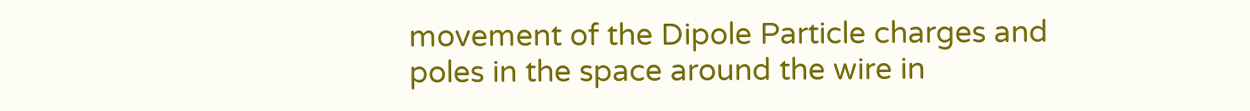movement of the Dipole Particle charges and poles in the space around the wire in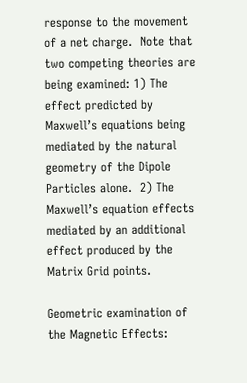response to the movement of a net charge.  Note that two competing theories are being examined: 1) The effect predicted by Maxwell’s equations being mediated by the natural geometry of the Dipole Particles alone.  2) The Maxwell’s equation effects mediated by an additional effect produced by the Matrix Grid points.

Geometric examination of the Magnetic Effects: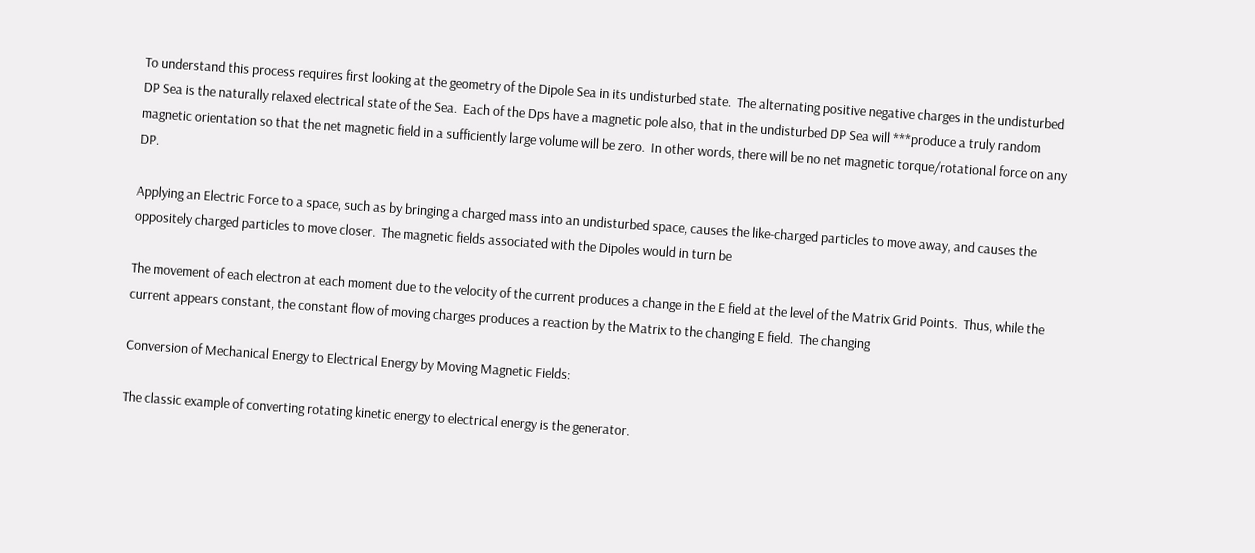To understand this process requires first looking at the geometry of the Dipole Sea in its undisturbed state.  The alternating positive negative charges in the undisturbed DP Sea is the naturally relaxed electrical state of the Sea.  Each of the Dps have a magnetic pole also, that in the undisturbed DP Sea will ***produce a truly random magnetic orientation so that the net magnetic field in a sufficiently large volume will be zero.  In other words, there will be no net magnetic torque/rotational force on any DP.

Applying an Electric Force to a space, such as by bringing a charged mass into an undisturbed space, causes the like-charged particles to move away, and causes the oppositely charged particles to move closer.  The magnetic fields associated with the Dipoles would in turn be

The movement of each electron at each moment due to the velocity of the current produces a change in the E field at the level of the Matrix Grid Points.  Thus, while the current appears constant, the constant flow of moving charges produces a reaction by the Matrix to the changing E field.  The changing

Conversion of Mechanical Energy to Electrical Energy by Moving Magnetic Fields:

The classic example of converting rotating kinetic energy to electrical energy is the generator.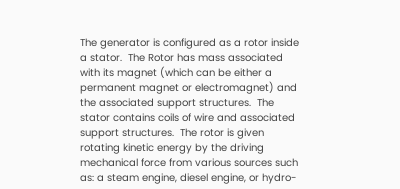The generator is configured as a rotor inside a stator.  The Rotor has mass associated with its magnet (which can be either a permanent magnet or electromagnet) and the associated support structures.  The stator contains coils of wire and associated support structures.  The rotor is given rotating kinetic energy by the driving mechanical force from various sources such as: a steam engine, diesel engine, or hydro-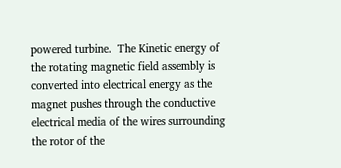powered turbine.  The Kinetic energy of the rotating magnetic field assembly is converted into electrical energy as the magnet pushes through the conductive electrical media of the wires surrounding the rotor of the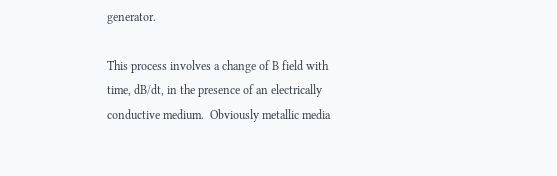generator.

This process involves a change of B field with time, dB/dt, in the presence of an electrically conductive medium.  Obviously metallic media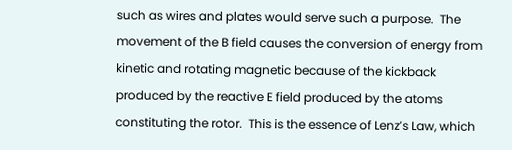such as wires and plates would serve such a purpose.  The movement of the B field causes the conversion of energy from kinetic and rotating magnetic because of the kickback produced by the reactive E field produced by the atoms constituting the rotor.  This is the essence of Lenz’s Law, which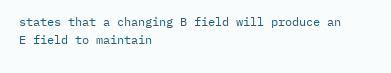states that a changing B field will produce an E field to maintain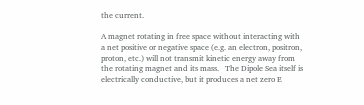the current.

A magnet rotating in free space without interacting with a net positive or negative space (e.g. an electron, positron, proton, etc.) will not transmit kinetic energy away from the rotating magnet and its mass.   The Dipole Sea itself is electrically conductive, but it produces a net zero E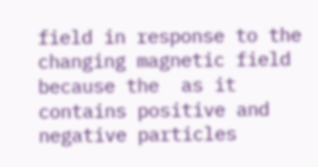field in response to the changing magnetic field because the  as it contains positive and negative particles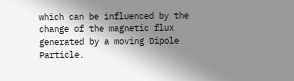which can be influenced by the change of the magnetic flux generated by a moving Dipole Particle.